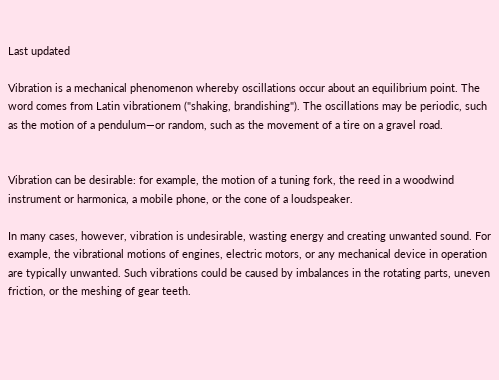Last updated

Vibration is a mechanical phenomenon whereby oscillations occur about an equilibrium point. The word comes from Latin vibrationem ("shaking, brandishing"). The oscillations may be periodic, such as the motion of a pendulum—or random, such as the movement of a tire on a gravel road.


Vibration can be desirable: for example, the motion of a tuning fork, the reed in a woodwind instrument or harmonica, a mobile phone, or the cone of a loudspeaker.

In many cases, however, vibration is undesirable, wasting energy and creating unwanted sound. For example, the vibrational motions of engines, electric motors, or any mechanical device in operation are typically unwanted. Such vibrations could be caused by imbalances in the rotating parts, uneven friction, or the meshing of gear teeth.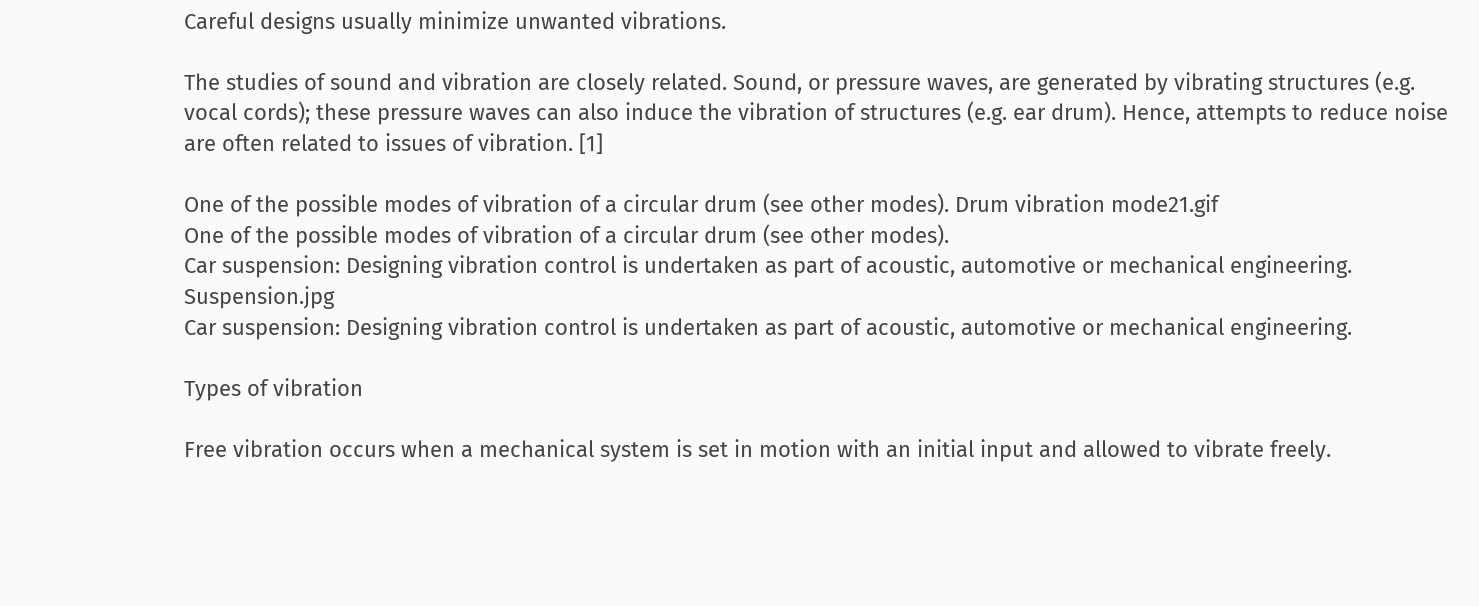Careful designs usually minimize unwanted vibrations.

The studies of sound and vibration are closely related. Sound, or pressure waves, are generated by vibrating structures (e.g. vocal cords); these pressure waves can also induce the vibration of structures (e.g. ear drum). Hence, attempts to reduce noise are often related to issues of vibration. [1]

One of the possible modes of vibration of a circular drum (see other modes). Drum vibration mode21.gif
One of the possible modes of vibration of a circular drum (see other modes).
Car suspension: Designing vibration control is undertaken as part of acoustic, automotive or mechanical engineering. Suspension.jpg
Car suspension: Designing vibration control is undertaken as part of acoustic, automotive or mechanical engineering.

Types of vibration

Free vibration occurs when a mechanical system is set in motion with an initial input and allowed to vibrate freely.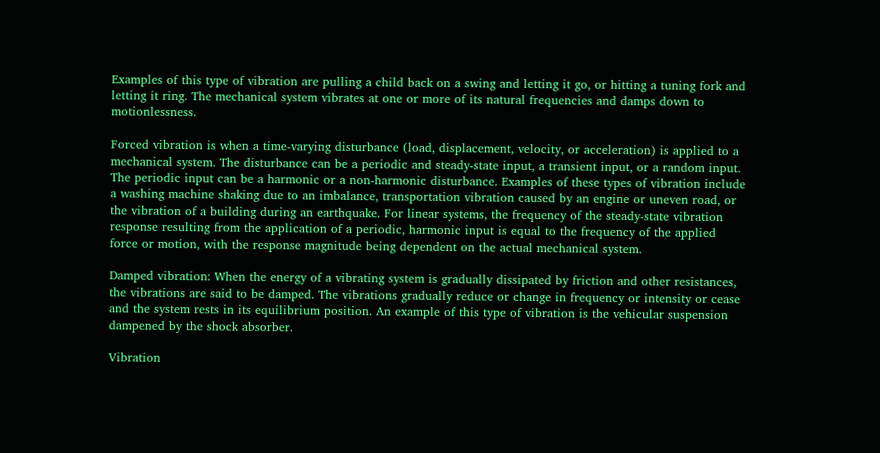Examples of this type of vibration are pulling a child back on a swing and letting it go, or hitting a tuning fork and letting it ring. The mechanical system vibrates at one or more of its natural frequencies and damps down to motionlessness.

Forced vibration is when a time-varying disturbance (load, displacement, velocity, or acceleration) is applied to a mechanical system. The disturbance can be a periodic and steady-state input, a transient input, or a random input. The periodic input can be a harmonic or a non-harmonic disturbance. Examples of these types of vibration include a washing machine shaking due to an imbalance, transportation vibration caused by an engine or uneven road, or the vibration of a building during an earthquake. For linear systems, the frequency of the steady-state vibration response resulting from the application of a periodic, harmonic input is equal to the frequency of the applied force or motion, with the response magnitude being dependent on the actual mechanical system.

Damped vibration: When the energy of a vibrating system is gradually dissipated by friction and other resistances, the vibrations are said to be damped. The vibrations gradually reduce or change in frequency or intensity or cease and the system rests in its equilibrium position. An example of this type of vibration is the vehicular suspension dampened by the shock absorber.

Vibration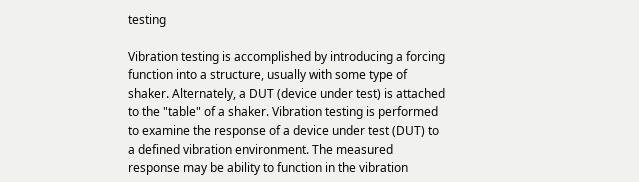testing

Vibration testing is accomplished by introducing a forcing function into a structure, usually with some type of shaker. Alternately, a DUT (device under test) is attached to the "table" of a shaker. Vibration testing is performed to examine the response of a device under test (DUT) to a defined vibration environment. The measured response may be ability to function in the vibration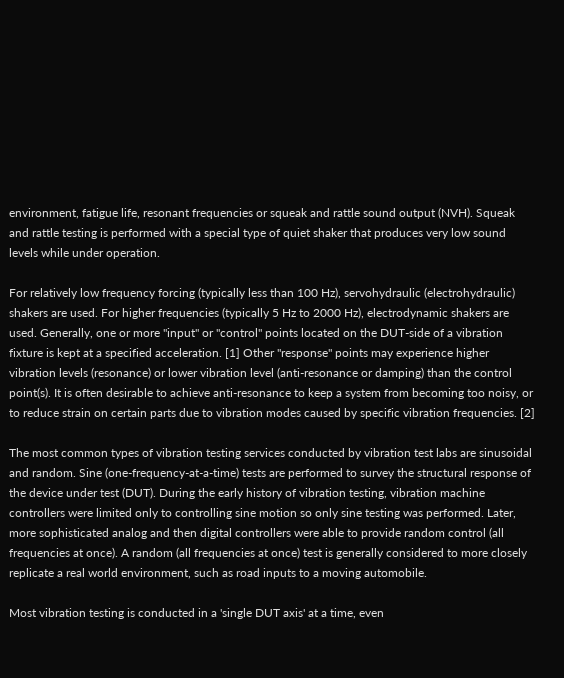environment, fatigue life, resonant frequencies or squeak and rattle sound output (NVH). Squeak and rattle testing is performed with a special type of quiet shaker that produces very low sound levels while under operation.

For relatively low frequency forcing (typically less than 100 Hz), servohydraulic (electrohydraulic) shakers are used. For higher frequencies (typically 5 Hz to 2000 Hz), electrodynamic shakers are used. Generally, one or more "input" or "control" points located on the DUT-side of a vibration fixture is kept at a specified acceleration. [1] Other "response" points may experience higher vibration levels (resonance) or lower vibration level (anti-resonance or damping) than the control point(s). It is often desirable to achieve anti-resonance to keep a system from becoming too noisy, or to reduce strain on certain parts due to vibration modes caused by specific vibration frequencies. [2]

The most common types of vibration testing services conducted by vibration test labs are sinusoidal and random. Sine (one-frequency-at-a-time) tests are performed to survey the structural response of the device under test (DUT). During the early history of vibration testing, vibration machine controllers were limited only to controlling sine motion so only sine testing was performed. Later, more sophisticated analog and then digital controllers were able to provide random control (all frequencies at once). A random (all frequencies at once) test is generally considered to more closely replicate a real world environment, such as road inputs to a moving automobile.

Most vibration testing is conducted in a 'single DUT axis' at a time, even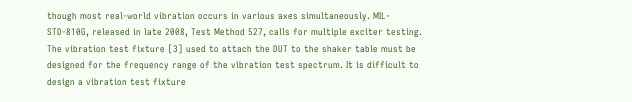though most real-world vibration occurs in various axes simultaneously. MIL-STD-810G, released in late 2008, Test Method 527, calls for multiple exciter testing. The vibration test fixture [3] used to attach the DUT to the shaker table must be designed for the frequency range of the vibration test spectrum. It is difficult to design a vibration test fixture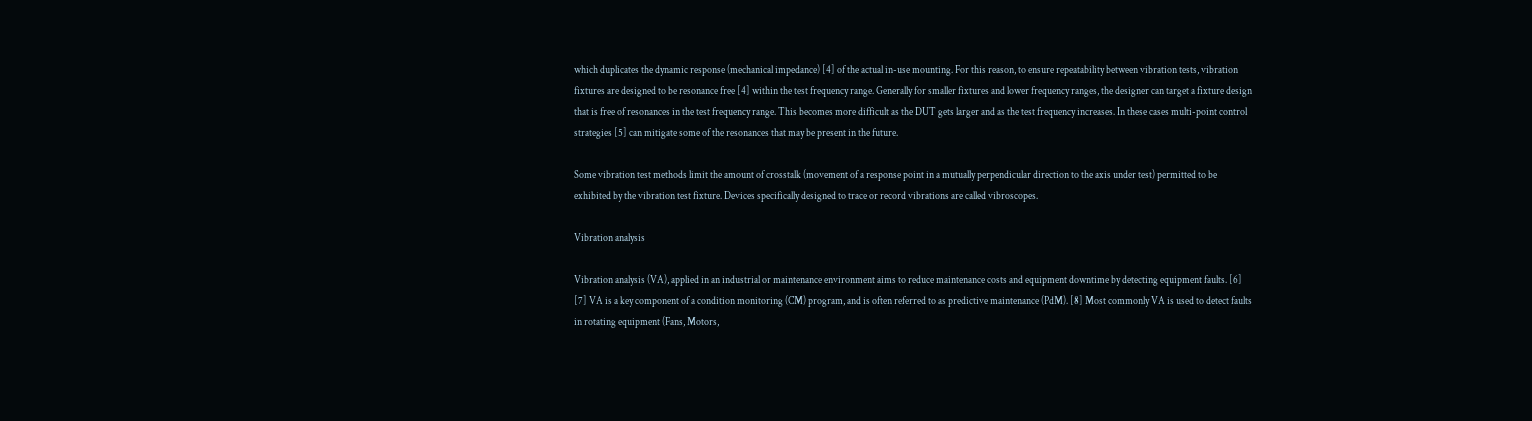which duplicates the dynamic response (mechanical impedance) [4] of the actual in-use mounting. For this reason, to ensure repeatability between vibration tests, vibration fixtures are designed to be resonance free [4] within the test frequency range. Generally for smaller fixtures and lower frequency ranges, the designer can target a fixture design that is free of resonances in the test frequency range. This becomes more difficult as the DUT gets larger and as the test frequency increases. In these cases multi-point control strategies [5] can mitigate some of the resonances that may be present in the future.

Some vibration test methods limit the amount of crosstalk (movement of a response point in a mutually perpendicular direction to the axis under test) permitted to be exhibited by the vibration test fixture. Devices specifically designed to trace or record vibrations are called vibroscopes.

Vibration analysis

Vibration analysis (VA), applied in an industrial or maintenance environment aims to reduce maintenance costs and equipment downtime by detecting equipment faults. [6] [7] VA is a key component of a condition monitoring (CM) program, and is often referred to as predictive maintenance (PdM). [8] Most commonly VA is used to detect faults in rotating equipment (Fans, Motors,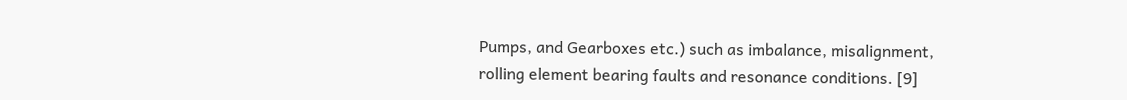Pumps, and Gearboxes etc.) such as imbalance, misalignment, rolling element bearing faults and resonance conditions. [9]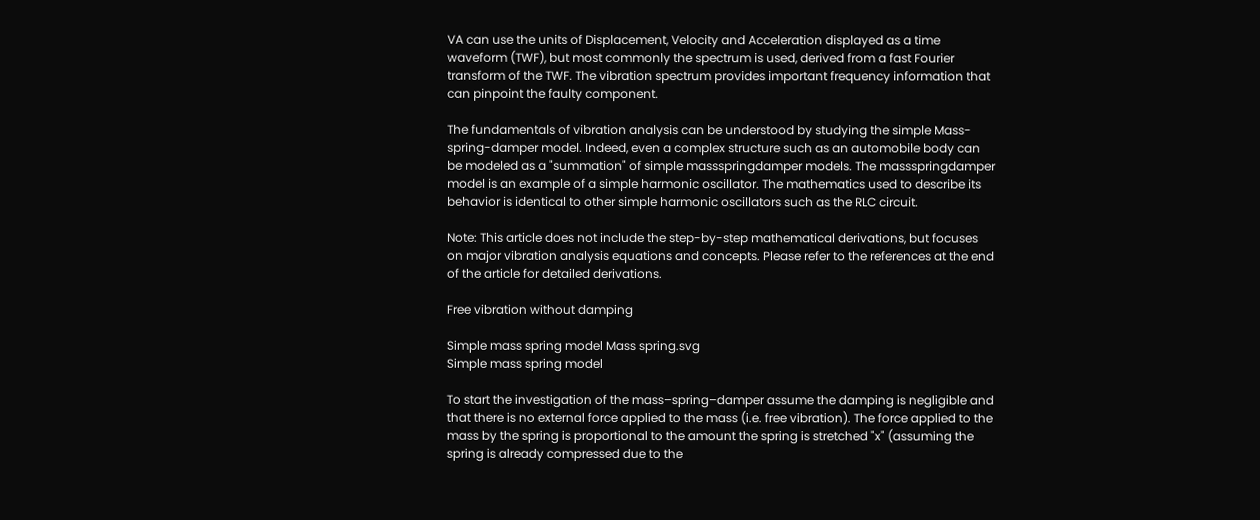VA can use the units of Displacement, Velocity and Acceleration displayed as a time waveform (TWF), but most commonly the spectrum is used, derived from a fast Fourier transform of the TWF. The vibration spectrum provides important frequency information that can pinpoint the faulty component.

The fundamentals of vibration analysis can be understood by studying the simple Mass-spring-damper model. Indeed, even a complex structure such as an automobile body can be modeled as a "summation" of simple massspringdamper models. The massspringdamper model is an example of a simple harmonic oscillator. The mathematics used to describe its behavior is identical to other simple harmonic oscillators such as the RLC circuit.

Note: This article does not include the step-by-step mathematical derivations, but focuses on major vibration analysis equations and concepts. Please refer to the references at the end of the article for detailed derivations.

Free vibration without damping

Simple mass spring model Mass spring.svg
Simple mass spring model

To start the investigation of the mass–spring–damper assume the damping is negligible and that there is no external force applied to the mass (i.e. free vibration). The force applied to the mass by the spring is proportional to the amount the spring is stretched "x" (assuming the spring is already compressed due to the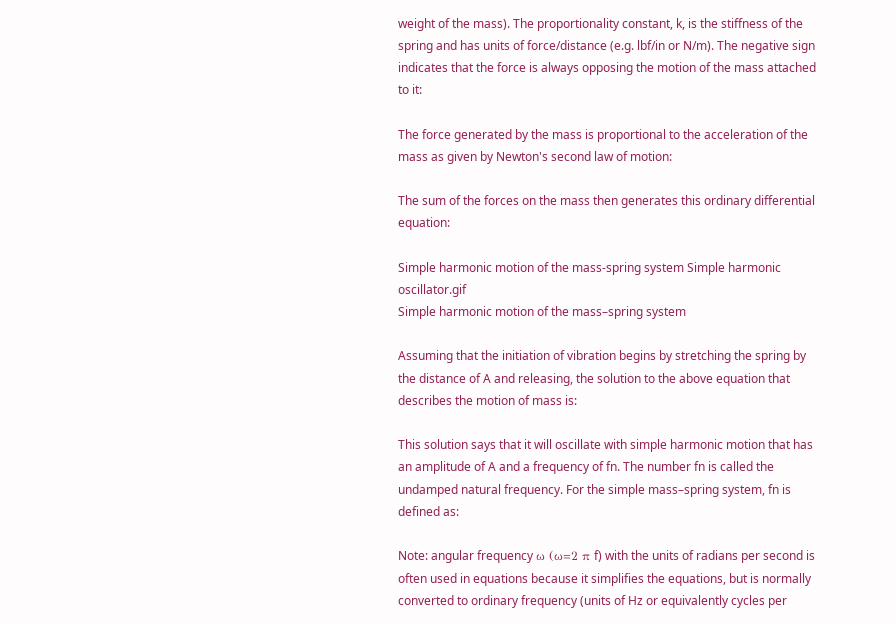weight of the mass). The proportionality constant, k, is the stiffness of the spring and has units of force/distance (e.g. lbf/in or N/m). The negative sign indicates that the force is always opposing the motion of the mass attached to it:

The force generated by the mass is proportional to the acceleration of the mass as given by Newton's second law of motion:

The sum of the forces on the mass then generates this ordinary differential equation:

Simple harmonic motion of the mass-spring system Simple harmonic oscillator.gif
Simple harmonic motion of the mass–spring system

Assuming that the initiation of vibration begins by stretching the spring by the distance of A and releasing, the solution to the above equation that describes the motion of mass is:

This solution says that it will oscillate with simple harmonic motion that has an amplitude of A and a frequency of fn. The number fn is called the undamped natural frequency. For the simple mass–spring system, fn is defined as:

Note: angular frequency ω (ω=2 π f) with the units of radians per second is often used in equations because it simplifies the equations, but is normally converted to ordinary frequency (units of Hz or equivalently cycles per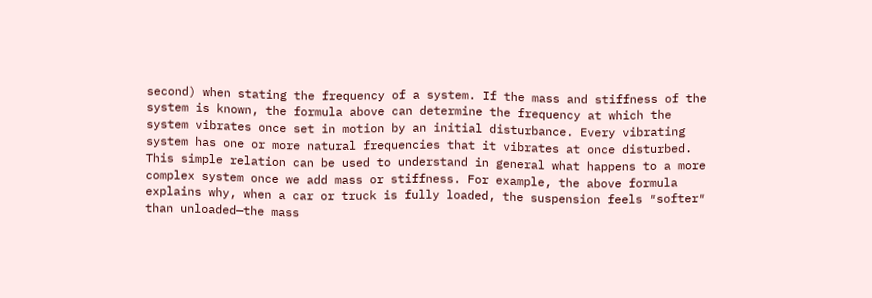second) when stating the frequency of a system. If the mass and stiffness of the system is known, the formula above can determine the frequency at which the system vibrates once set in motion by an initial disturbance. Every vibrating system has one or more natural frequencies that it vibrates at once disturbed. This simple relation can be used to understand in general what happens to a more complex system once we add mass or stiffness. For example, the above formula explains why, when a car or truck is fully loaded, the suspension feels ″softer″ than unloaded—the mass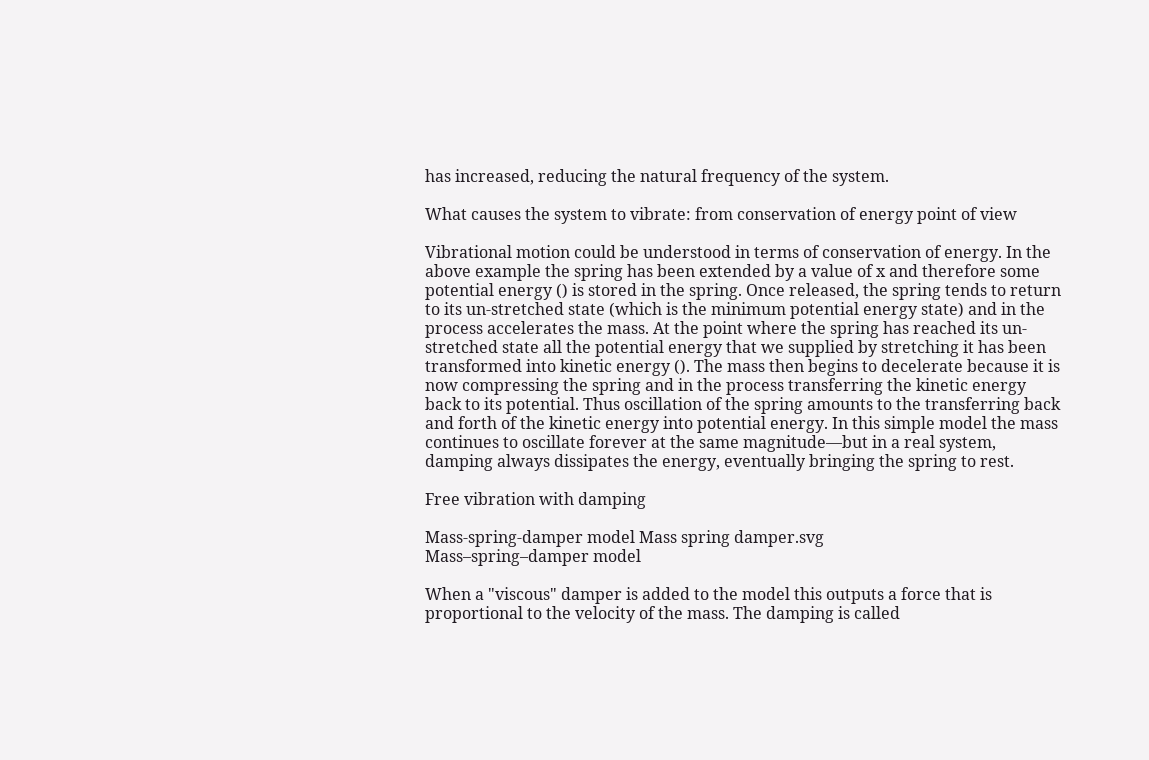has increased, reducing the natural frequency of the system.

What causes the system to vibrate: from conservation of energy point of view

Vibrational motion could be understood in terms of conservation of energy. In the above example the spring has been extended by a value of x and therefore some potential energy () is stored in the spring. Once released, the spring tends to return to its un-stretched state (which is the minimum potential energy state) and in the process accelerates the mass. At the point where the spring has reached its un-stretched state all the potential energy that we supplied by stretching it has been transformed into kinetic energy (). The mass then begins to decelerate because it is now compressing the spring and in the process transferring the kinetic energy back to its potential. Thus oscillation of the spring amounts to the transferring back and forth of the kinetic energy into potential energy. In this simple model the mass continues to oscillate forever at the same magnitude—but in a real system, damping always dissipates the energy, eventually bringing the spring to rest.

Free vibration with damping

Mass-spring-damper model Mass spring damper.svg
Mass–spring–damper model

When a "viscous" damper is added to the model this outputs a force that is proportional to the velocity of the mass. The damping is called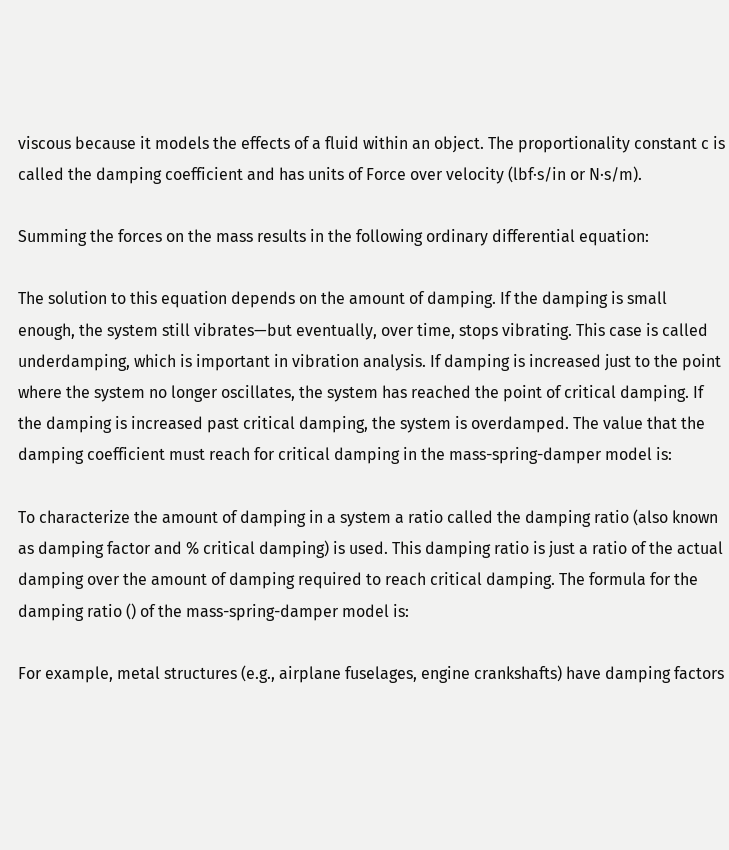viscous because it models the effects of a fluid within an object. The proportionality constant c is called the damping coefficient and has units of Force over velocity (lbf⋅s/in or N⋅s/m).

Summing the forces on the mass results in the following ordinary differential equation:

The solution to this equation depends on the amount of damping. If the damping is small enough, the system still vibrates—but eventually, over time, stops vibrating. This case is called underdamping, which is important in vibration analysis. If damping is increased just to the point where the system no longer oscillates, the system has reached the point of critical damping. If the damping is increased past critical damping, the system is overdamped. The value that the damping coefficient must reach for critical damping in the mass-spring-damper model is:

To characterize the amount of damping in a system a ratio called the damping ratio (also known as damping factor and % critical damping) is used. This damping ratio is just a ratio of the actual damping over the amount of damping required to reach critical damping. The formula for the damping ratio () of the mass-spring-damper model is:

For example, metal structures (e.g., airplane fuselages, engine crankshafts) have damping factors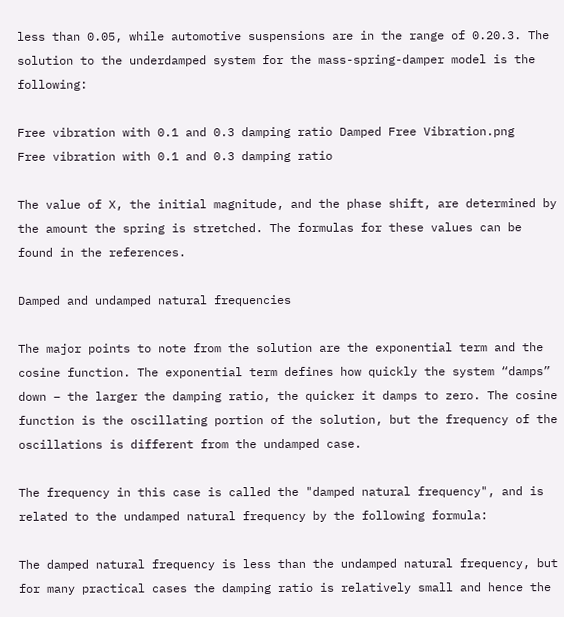less than 0.05, while automotive suspensions are in the range of 0.20.3. The solution to the underdamped system for the mass-spring-damper model is the following:

Free vibration with 0.1 and 0.3 damping ratio Damped Free Vibration.png
Free vibration with 0.1 and 0.3 damping ratio

The value of X, the initial magnitude, and the phase shift, are determined by the amount the spring is stretched. The formulas for these values can be found in the references.

Damped and undamped natural frequencies

The major points to note from the solution are the exponential term and the cosine function. The exponential term defines how quickly the system “damps” down – the larger the damping ratio, the quicker it damps to zero. The cosine function is the oscillating portion of the solution, but the frequency of the oscillations is different from the undamped case.

The frequency in this case is called the "damped natural frequency", and is related to the undamped natural frequency by the following formula:

The damped natural frequency is less than the undamped natural frequency, but for many practical cases the damping ratio is relatively small and hence the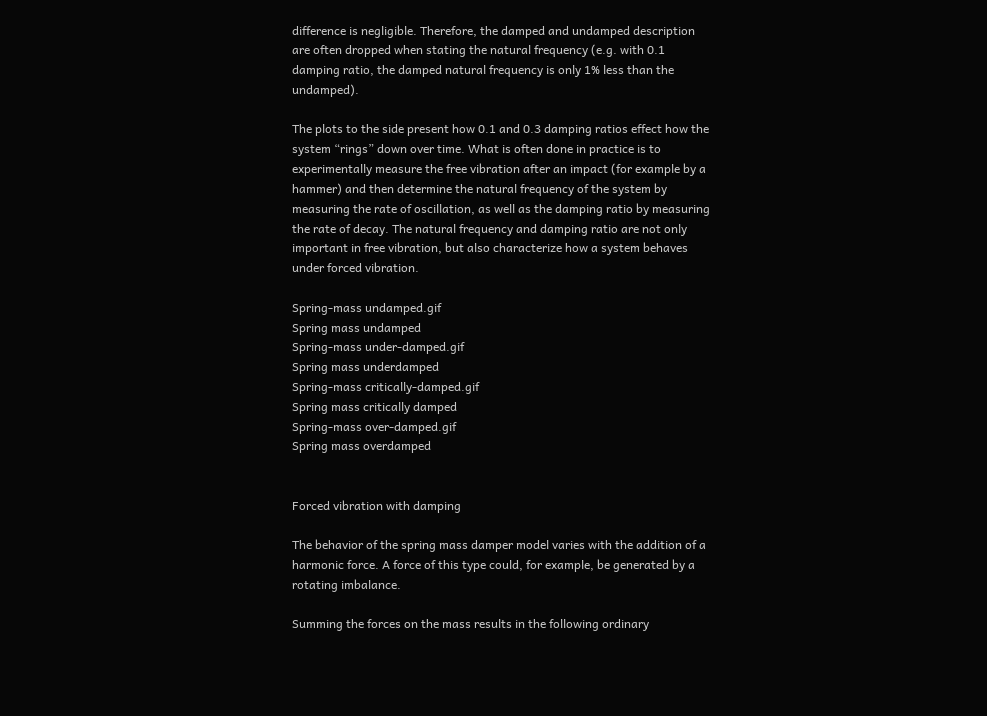difference is negligible. Therefore, the damped and undamped description are often dropped when stating the natural frequency (e.g. with 0.1 damping ratio, the damped natural frequency is only 1% less than the undamped).

The plots to the side present how 0.1 and 0.3 damping ratios effect how the system “rings” down over time. What is often done in practice is to experimentally measure the free vibration after an impact (for example by a hammer) and then determine the natural frequency of the system by measuring the rate of oscillation, as well as the damping ratio by measuring the rate of decay. The natural frequency and damping ratio are not only important in free vibration, but also characterize how a system behaves under forced vibration.

Spring-mass undamped.gif
Spring mass undamped
Spring-mass under-damped.gif
Spring mass underdamped
Spring-mass critically-damped.gif
Spring mass critically damped
Spring-mass over-damped.gif
Spring mass overdamped


Forced vibration with damping

The behavior of the spring mass damper model varies with the addition of a harmonic force. A force of this type could, for example, be generated by a rotating imbalance.

Summing the forces on the mass results in the following ordinary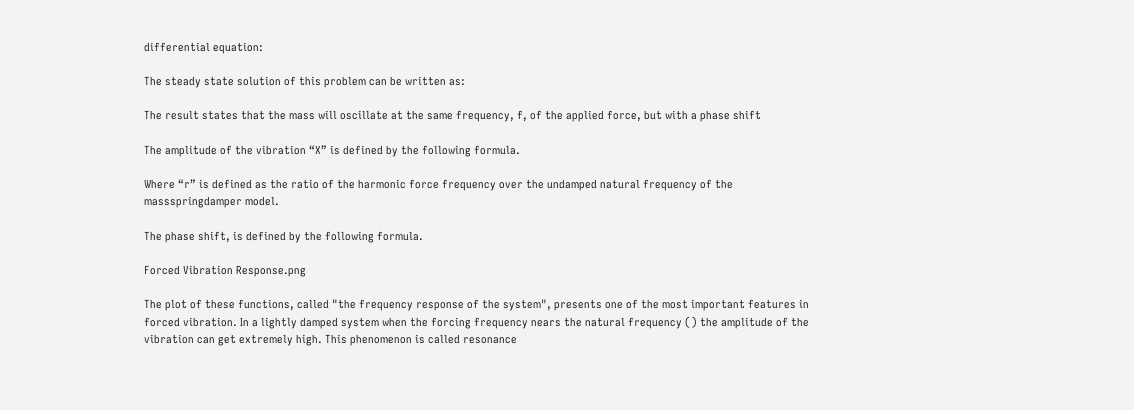differential equation:

The steady state solution of this problem can be written as:

The result states that the mass will oscillate at the same frequency, f, of the applied force, but with a phase shift

The amplitude of the vibration “X” is defined by the following formula.

Where “r” is defined as the ratio of the harmonic force frequency over the undamped natural frequency of the massspringdamper model.

The phase shift, is defined by the following formula.

Forced Vibration Response.png

The plot of these functions, called "the frequency response of the system", presents one of the most important features in forced vibration. In a lightly damped system when the forcing frequency nears the natural frequency () the amplitude of the vibration can get extremely high. This phenomenon is called resonance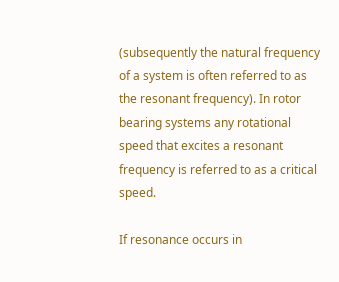(subsequently the natural frequency of a system is often referred to as the resonant frequency). In rotor bearing systems any rotational speed that excites a resonant frequency is referred to as a critical speed.

If resonance occurs in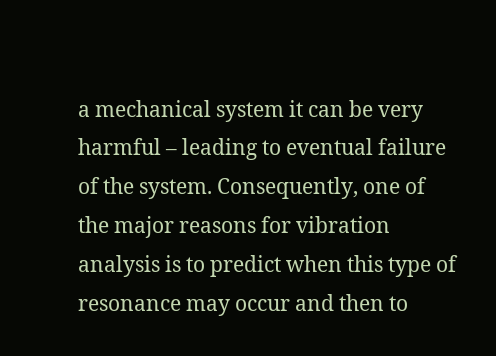a mechanical system it can be very harmful – leading to eventual failure of the system. Consequently, one of the major reasons for vibration analysis is to predict when this type of resonance may occur and then to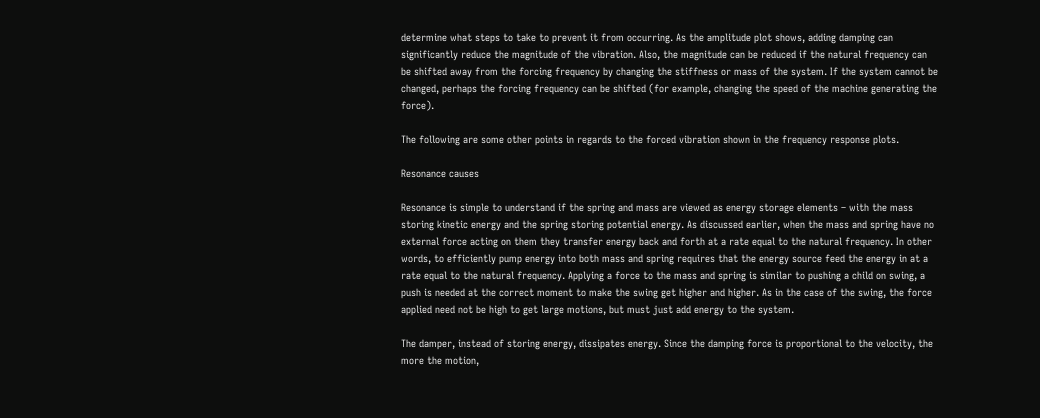determine what steps to take to prevent it from occurring. As the amplitude plot shows, adding damping can significantly reduce the magnitude of the vibration. Also, the magnitude can be reduced if the natural frequency can be shifted away from the forcing frequency by changing the stiffness or mass of the system. If the system cannot be changed, perhaps the forcing frequency can be shifted (for example, changing the speed of the machine generating the force).

The following are some other points in regards to the forced vibration shown in the frequency response plots.

Resonance causes

Resonance is simple to understand if the spring and mass are viewed as energy storage elements – with the mass storing kinetic energy and the spring storing potential energy. As discussed earlier, when the mass and spring have no external force acting on them they transfer energy back and forth at a rate equal to the natural frequency. In other words, to efficiently pump energy into both mass and spring requires that the energy source feed the energy in at a rate equal to the natural frequency. Applying a force to the mass and spring is similar to pushing a child on swing, a push is needed at the correct moment to make the swing get higher and higher. As in the case of the swing, the force applied need not be high to get large motions, but must just add energy to the system.

The damper, instead of storing energy, dissipates energy. Since the damping force is proportional to the velocity, the more the motion,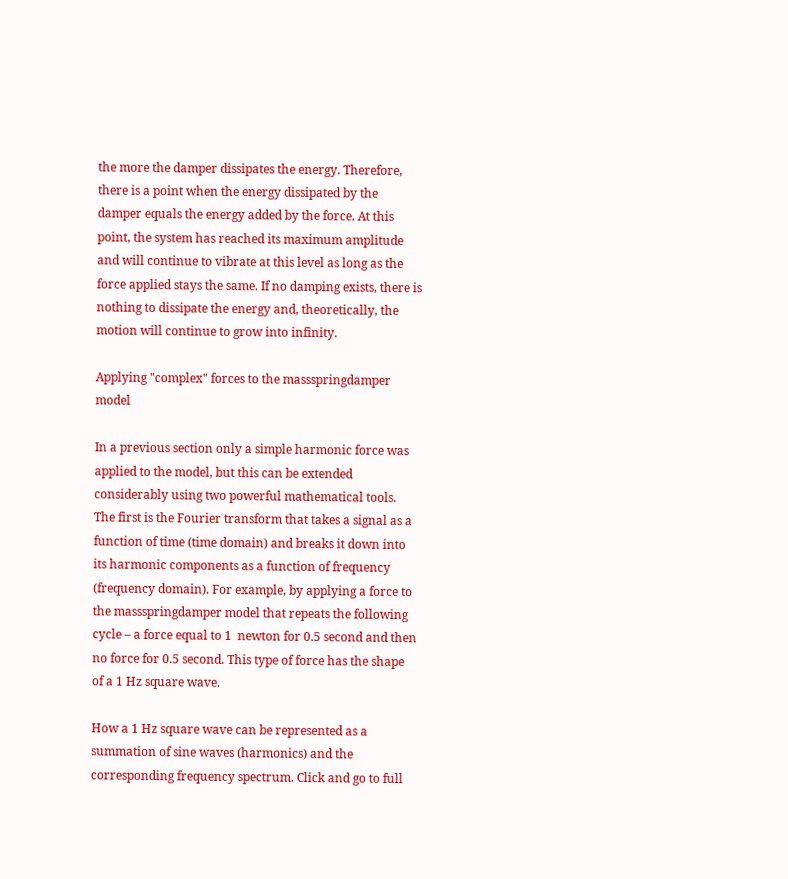the more the damper dissipates the energy. Therefore, there is a point when the energy dissipated by the damper equals the energy added by the force. At this point, the system has reached its maximum amplitude and will continue to vibrate at this level as long as the force applied stays the same. If no damping exists, there is nothing to dissipate the energy and, theoretically, the motion will continue to grow into infinity.

Applying "complex" forces to the massspringdamper model

In a previous section only a simple harmonic force was applied to the model, but this can be extended considerably using two powerful mathematical tools. The first is the Fourier transform that takes a signal as a function of time (time domain) and breaks it down into its harmonic components as a function of frequency (frequency domain). For example, by applying a force to the massspringdamper model that repeats the following cycle – a force equal to 1  newton for 0.5 second and then no force for 0.5 second. This type of force has the shape of a 1 Hz square wave.

How a 1 Hz square wave can be represented as a summation of sine waves (harmonics) and the corresponding frequency spectrum. Click and go to full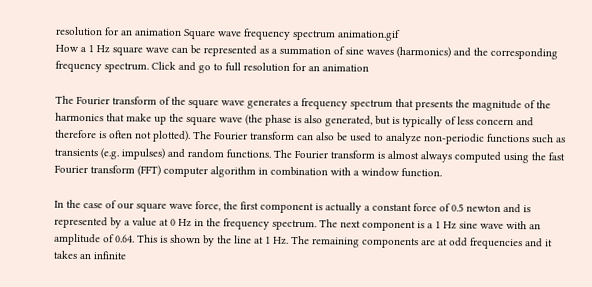resolution for an animation Square wave frequency spectrum animation.gif
How a 1 Hz square wave can be represented as a summation of sine waves (harmonics) and the corresponding frequency spectrum. Click and go to full resolution for an animation

The Fourier transform of the square wave generates a frequency spectrum that presents the magnitude of the harmonics that make up the square wave (the phase is also generated, but is typically of less concern and therefore is often not plotted). The Fourier transform can also be used to analyze non-periodic functions such as transients (e.g. impulses) and random functions. The Fourier transform is almost always computed using the fast Fourier transform (FFT) computer algorithm in combination with a window function.

In the case of our square wave force, the first component is actually a constant force of 0.5 newton and is represented by a value at 0 Hz in the frequency spectrum. The next component is a 1 Hz sine wave with an amplitude of 0.64. This is shown by the line at 1 Hz. The remaining components are at odd frequencies and it takes an infinite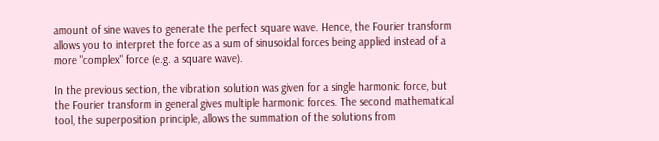amount of sine waves to generate the perfect square wave. Hence, the Fourier transform allows you to interpret the force as a sum of sinusoidal forces being applied instead of a more "complex" force (e.g. a square wave).

In the previous section, the vibration solution was given for a single harmonic force, but the Fourier transform in general gives multiple harmonic forces. The second mathematical tool, the superposition principle, allows the summation of the solutions from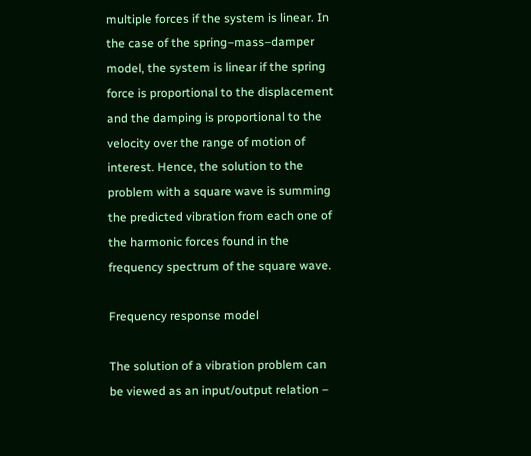multiple forces if the system is linear. In the case of the spring–mass–damper model, the system is linear if the spring force is proportional to the displacement and the damping is proportional to the velocity over the range of motion of interest. Hence, the solution to the problem with a square wave is summing the predicted vibration from each one of the harmonic forces found in the frequency spectrum of the square wave.

Frequency response model

The solution of a vibration problem can be viewed as an input/output relation –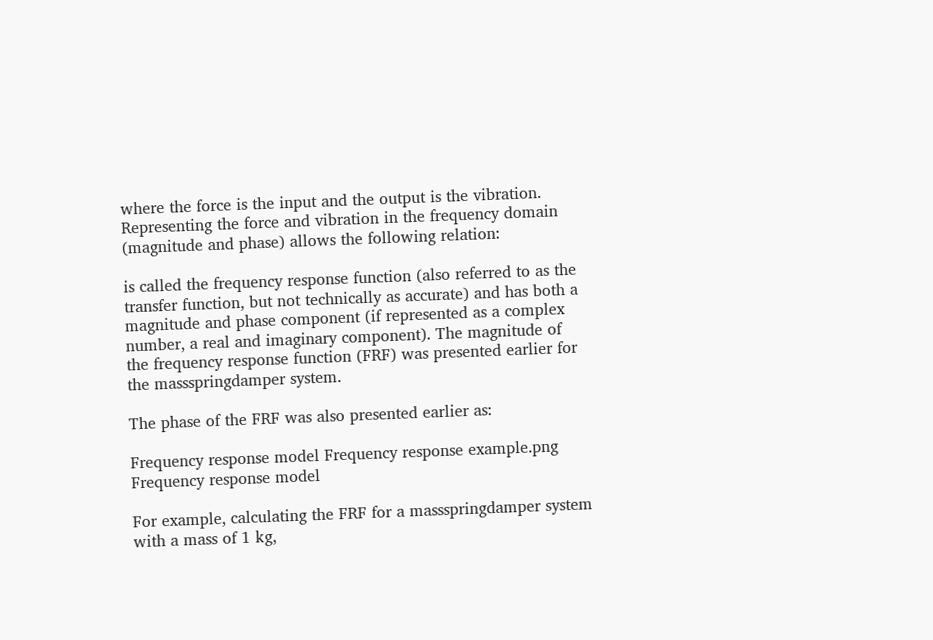where the force is the input and the output is the vibration. Representing the force and vibration in the frequency domain (magnitude and phase) allows the following relation:

is called the frequency response function (also referred to as the transfer function, but not technically as accurate) and has both a magnitude and phase component (if represented as a complex number, a real and imaginary component). The magnitude of the frequency response function (FRF) was presented earlier for the massspringdamper system.

The phase of the FRF was also presented earlier as:

Frequency response model Frequency response example.png
Frequency response model

For example, calculating the FRF for a massspringdamper system with a mass of 1 kg,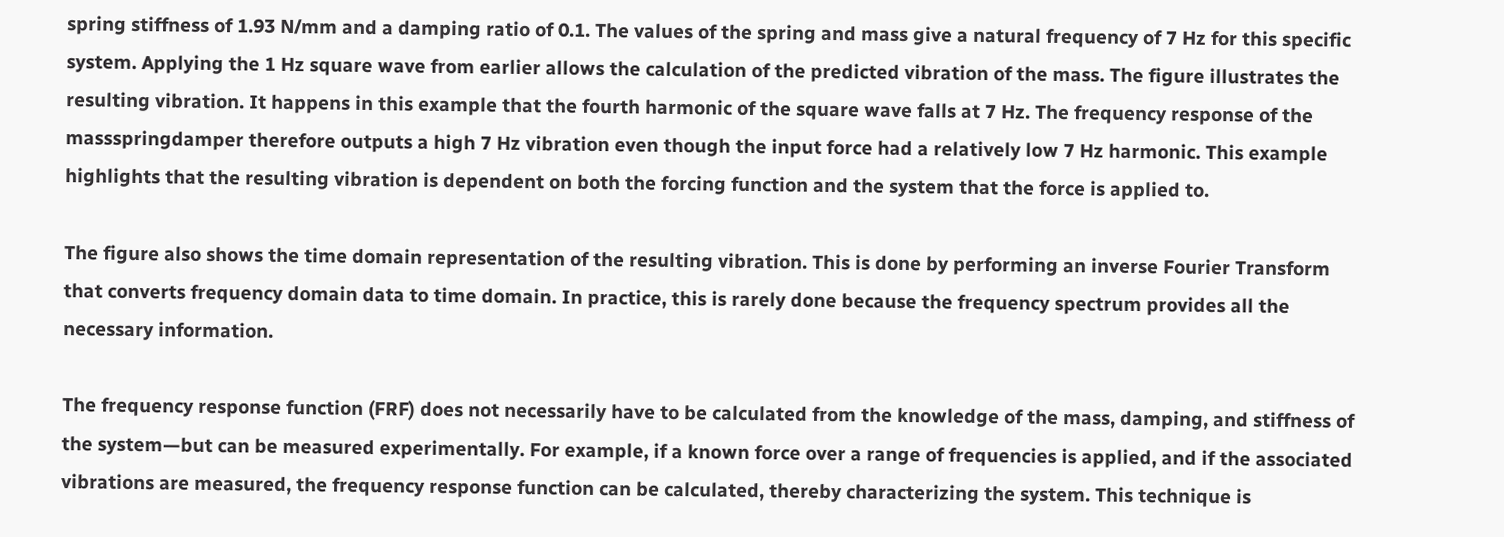spring stiffness of 1.93 N/mm and a damping ratio of 0.1. The values of the spring and mass give a natural frequency of 7 Hz for this specific system. Applying the 1 Hz square wave from earlier allows the calculation of the predicted vibration of the mass. The figure illustrates the resulting vibration. It happens in this example that the fourth harmonic of the square wave falls at 7 Hz. The frequency response of the massspringdamper therefore outputs a high 7 Hz vibration even though the input force had a relatively low 7 Hz harmonic. This example highlights that the resulting vibration is dependent on both the forcing function and the system that the force is applied to.

The figure also shows the time domain representation of the resulting vibration. This is done by performing an inverse Fourier Transform that converts frequency domain data to time domain. In practice, this is rarely done because the frequency spectrum provides all the necessary information.

The frequency response function (FRF) does not necessarily have to be calculated from the knowledge of the mass, damping, and stiffness of the system—but can be measured experimentally. For example, if a known force over a range of frequencies is applied, and if the associated vibrations are measured, the frequency response function can be calculated, thereby characterizing the system. This technique is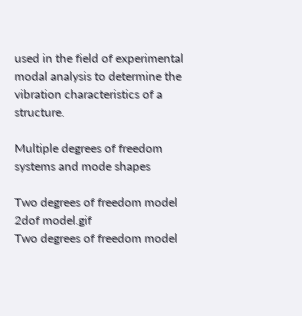used in the field of experimental modal analysis to determine the vibration characteristics of a structure.

Multiple degrees of freedom systems and mode shapes

Two degrees of freedom model 2dof model.gif
Two degrees of freedom model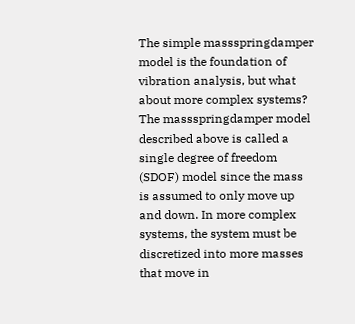The simple massspringdamper model is the foundation of vibration analysis, but what about more complex systems? The massspringdamper model described above is called a single degree of freedom (SDOF) model since the mass is assumed to only move up and down. In more complex systems, the system must be discretized into more masses that move in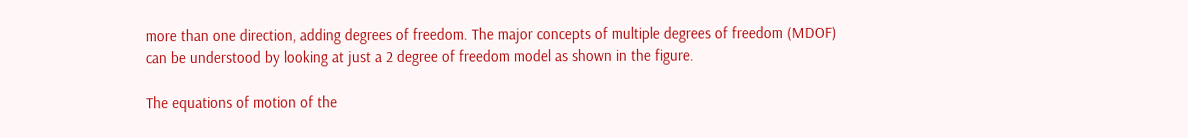more than one direction, adding degrees of freedom. The major concepts of multiple degrees of freedom (MDOF) can be understood by looking at just a 2 degree of freedom model as shown in the figure.

The equations of motion of the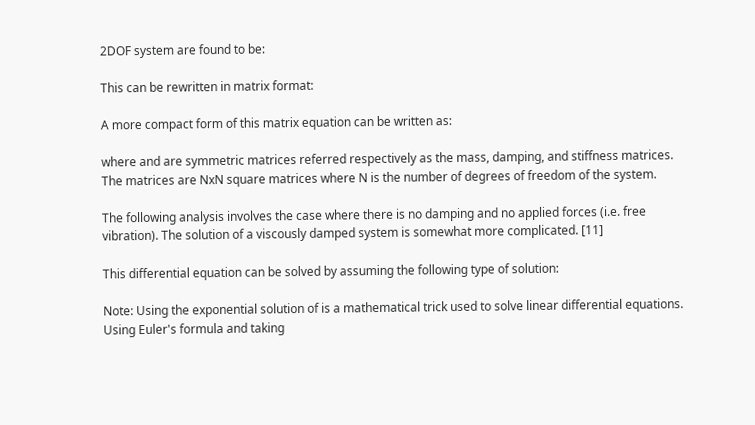2DOF system are found to be:

This can be rewritten in matrix format:

A more compact form of this matrix equation can be written as:

where and are symmetric matrices referred respectively as the mass, damping, and stiffness matrices. The matrices are NxN square matrices where N is the number of degrees of freedom of the system.

The following analysis involves the case where there is no damping and no applied forces (i.e. free vibration). The solution of a viscously damped system is somewhat more complicated. [11]

This differential equation can be solved by assuming the following type of solution:

Note: Using the exponential solution of is a mathematical trick used to solve linear differential equations. Using Euler's formula and taking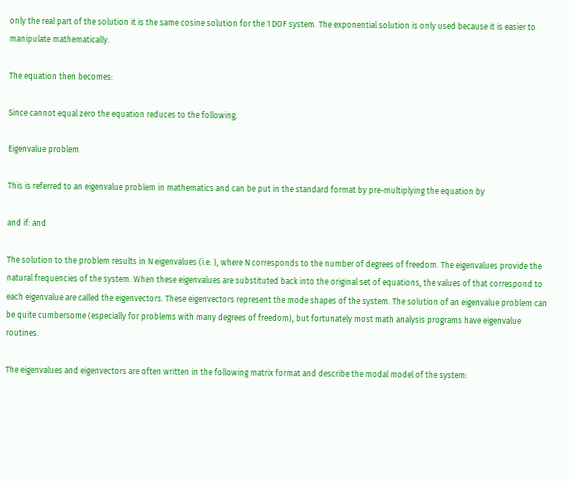only the real part of the solution it is the same cosine solution for the 1 DOF system. The exponential solution is only used because it is easier to manipulate mathematically.

The equation then becomes:

Since cannot equal zero the equation reduces to the following.

Eigenvalue problem

This is referred to an eigenvalue problem in mathematics and can be put in the standard format by pre-multiplying the equation by

and if: and

The solution to the problem results in N eigenvalues (i.e. ), where N corresponds to the number of degrees of freedom. The eigenvalues provide the natural frequencies of the system. When these eigenvalues are substituted back into the original set of equations, the values of that correspond to each eigenvalue are called the eigenvectors. These eigenvectors represent the mode shapes of the system. The solution of an eigenvalue problem can be quite cumbersome (especially for problems with many degrees of freedom), but fortunately most math analysis programs have eigenvalue routines.

The eigenvalues and eigenvectors are often written in the following matrix format and describe the modal model of the system: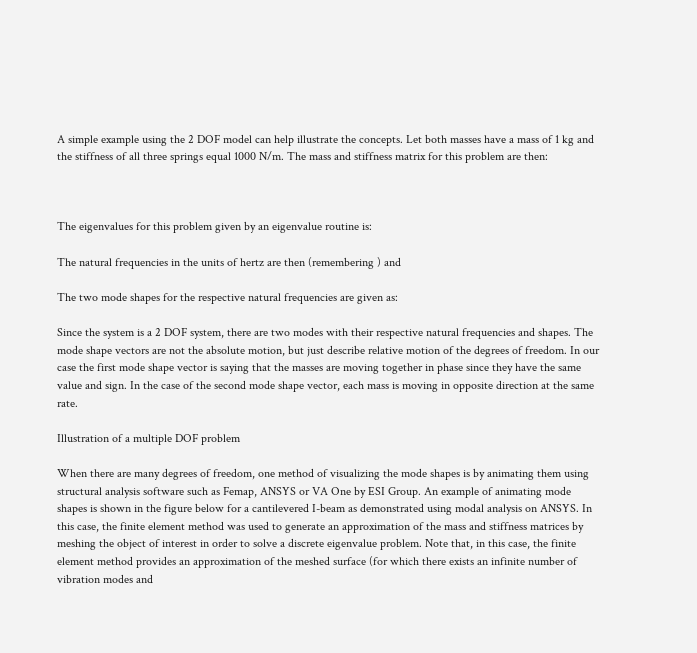A simple example using the 2 DOF model can help illustrate the concepts. Let both masses have a mass of 1 kg and the stiffness of all three springs equal 1000 N/m. The mass and stiffness matrix for this problem are then:



The eigenvalues for this problem given by an eigenvalue routine is:

The natural frequencies in the units of hertz are then (remembering ) and

The two mode shapes for the respective natural frequencies are given as:

Since the system is a 2 DOF system, there are two modes with their respective natural frequencies and shapes. The mode shape vectors are not the absolute motion, but just describe relative motion of the degrees of freedom. In our case the first mode shape vector is saying that the masses are moving together in phase since they have the same value and sign. In the case of the second mode shape vector, each mass is moving in opposite direction at the same rate.

Illustration of a multiple DOF problem

When there are many degrees of freedom, one method of visualizing the mode shapes is by animating them using structural analysis software such as Femap, ANSYS or VA One by ESI Group. An example of animating mode shapes is shown in the figure below for a cantilevered I-beam as demonstrated using modal analysis on ANSYS. In this case, the finite element method was used to generate an approximation of the mass and stiffness matrices by meshing the object of interest in order to solve a discrete eigenvalue problem. Note that, in this case, the finite element method provides an approximation of the meshed surface (for which there exists an infinite number of vibration modes and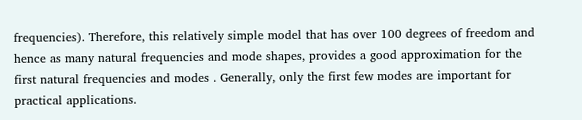frequencies). Therefore, this relatively simple model that has over 100 degrees of freedom and hence as many natural frequencies and mode shapes, provides a good approximation for the first natural frequencies and modes . Generally, only the first few modes are important for practical applications.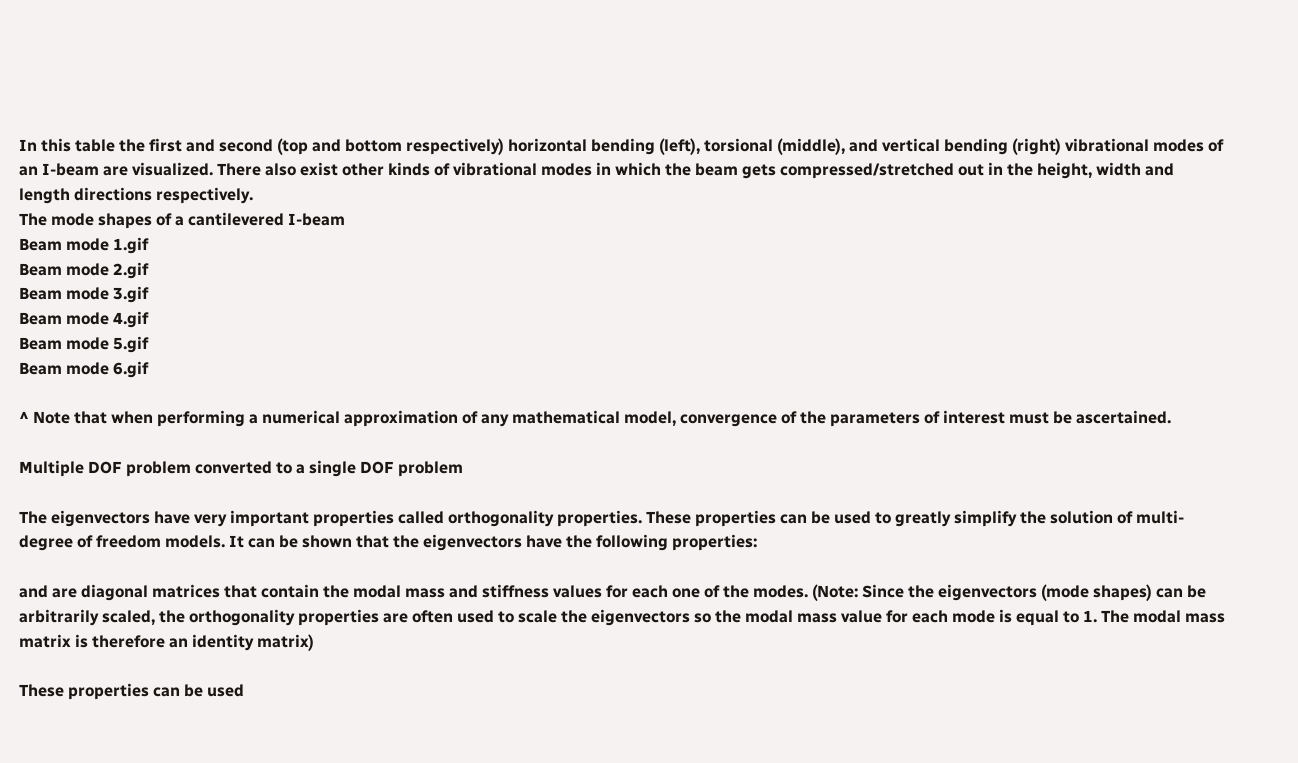In this table the first and second (top and bottom respectively) horizontal bending (left), torsional (middle), and vertical bending (right) vibrational modes of an I-beam are visualized. There also exist other kinds of vibrational modes in which the beam gets compressed/stretched out in the height, width and length directions respectively.
The mode shapes of a cantilevered I-beam
Beam mode 1.gif
Beam mode 2.gif
Beam mode 3.gif
Beam mode 4.gif
Beam mode 5.gif
Beam mode 6.gif

^ Note that when performing a numerical approximation of any mathematical model, convergence of the parameters of interest must be ascertained.

Multiple DOF problem converted to a single DOF problem

The eigenvectors have very important properties called orthogonality properties. These properties can be used to greatly simplify the solution of multi-degree of freedom models. It can be shown that the eigenvectors have the following properties:

and are diagonal matrices that contain the modal mass and stiffness values for each one of the modes. (Note: Since the eigenvectors (mode shapes) can be arbitrarily scaled, the orthogonality properties are often used to scale the eigenvectors so the modal mass value for each mode is equal to 1. The modal mass matrix is therefore an identity matrix)

These properties can be used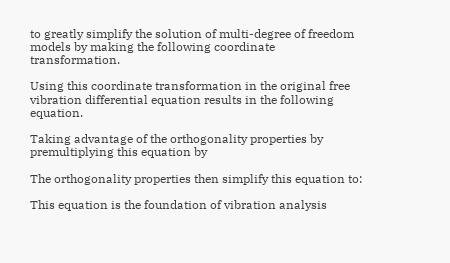to greatly simplify the solution of multi-degree of freedom models by making the following coordinate transformation.

Using this coordinate transformation in the original free vibration differential equation results in the following equation.

Taking advantage of the orthogonality properties by premultiplying this equation by

The orthogonality properties then simplify this equation to:

This equation is the foundation of vibration analysis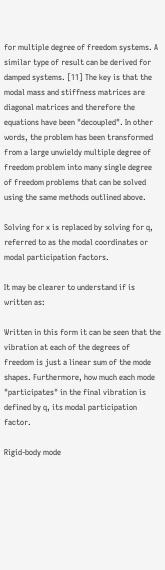for multiple degree of freedom systems. A similar type of result can be derived for damped systems. [11] The key is that the modal mass and stiffness matrices are diagonal matrices and therefore the equations have been "decoupled". In other words, the problem has been transformed from a large unwieldy multiple degree of freedom problem into many single degree of freedom problems that can be solved using the same methods outlined above.

Solving for x is replaced by solving for q, referred to as the modal coordinates or modal participation factors.

It may be clearer to understand if is written as:

Written in this form it can be seen that the vibration at each of the degrees of freedom is just a linear sum of the mode shapes. Furthermore, how much each mode "participates" in the final vibration is defined by q, its modal participation factor.

Rigid-body mode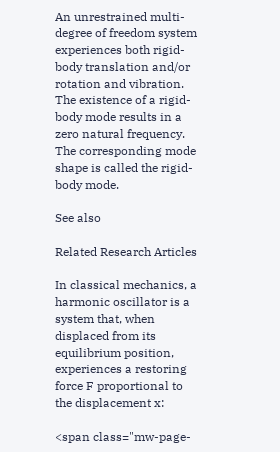An unrestrained multi-degree of freedom system experiences both rigid-body translation and/or rotation and vibration. The existence of a rigid-body mode results in a zero natural frequency. The corresponding mode shape is called the rigid-body mode.

See also

Related Research Articles

In classical mechanics, a harmonic oscillator is a system that, when displaced from its equilibrium position, experiences a restoring force F proportional to the displacement x:

<span class="mw-page-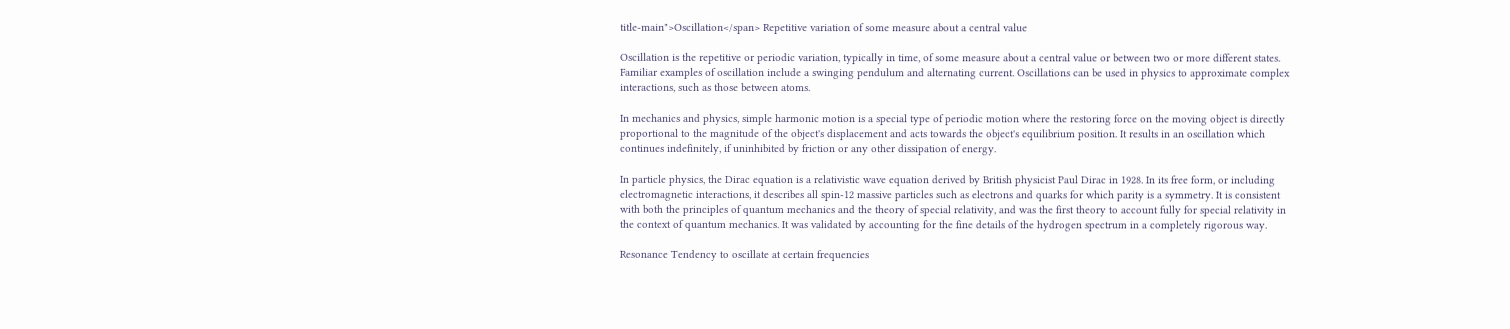title-main">Oscillation</span> Repetitive variation of some measure about a central value

Oscillation is the repetitive or periodic variation, typically in time, of some measure about a central value or between two or more different states. Familiar examples of oscillation include a swinging pendulum and alternating current. Oscillations can be used in physics to approximate complex interactions, such as those between atoms.

In mechanics and physics, simple harmonic motion is a special type of periodic motion where the restoring force on the moving object is directly proportional to the magnitude of the object's displacement and acts towards the object's equilibrium position. It results in an oscillation which continues indefinitely, if uninhibited by friction or any other dissipation of energy.

In particle physics, the Dirac equation is a relativistic wave equation derived by British physicist Paul Dirac in 1928. In its free form, or including electromagnetic interactions, it describes all spin-12 massive particles such as electrons and quarks for which parity is a symmetry. It is consistent with both the principles of quantum mechanics and the theory of special relativity, and was the first theory to account fully for special relativity in the context of quantum mechanics. It was validated by accounting for the fine details of the hydrogen spectrum in a completely rigorous way.

Resonance Tendency to oscillate at certain frequencies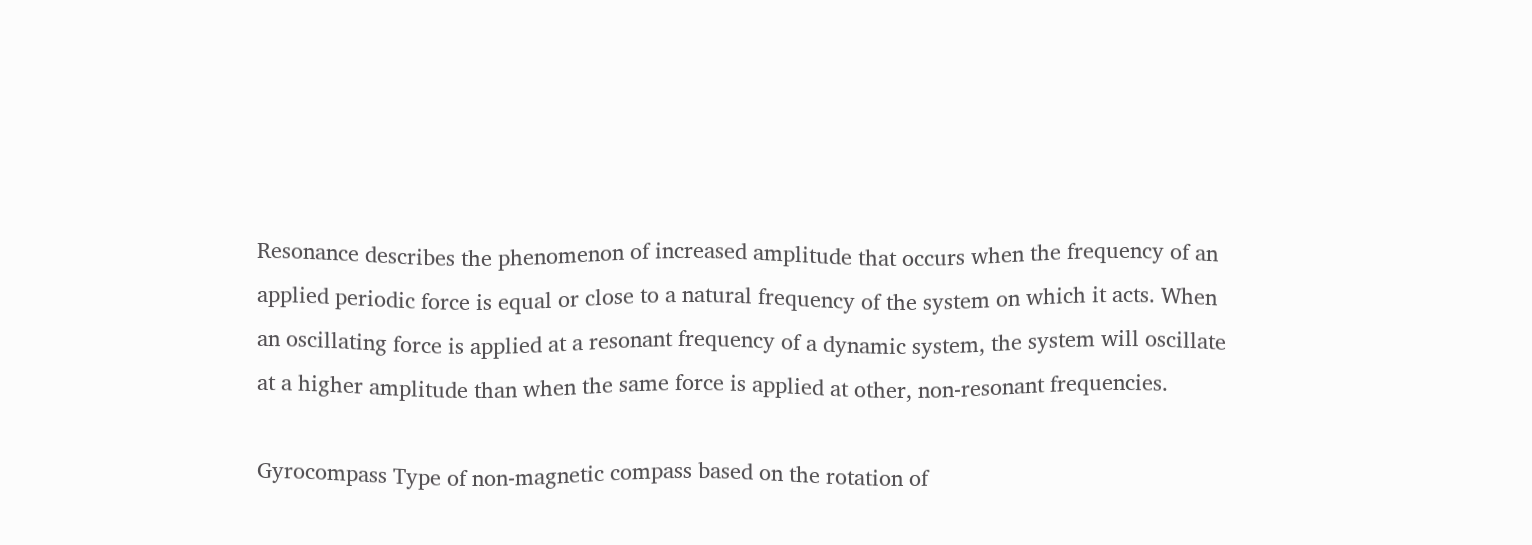Resonance describes the phenomenon of increased amplitude that occurs when the frequency of an applied periodic force is equal or close to a natural frequency of the system on which it acts. When an oscillating force is applied at a resonant frequency of a dynamic system, the system will oscillate at a higher amplitude than when the same force is applied at other, non-resonant frequencies.

Gyrocompass Type of non-magnetic compass based on the rotation of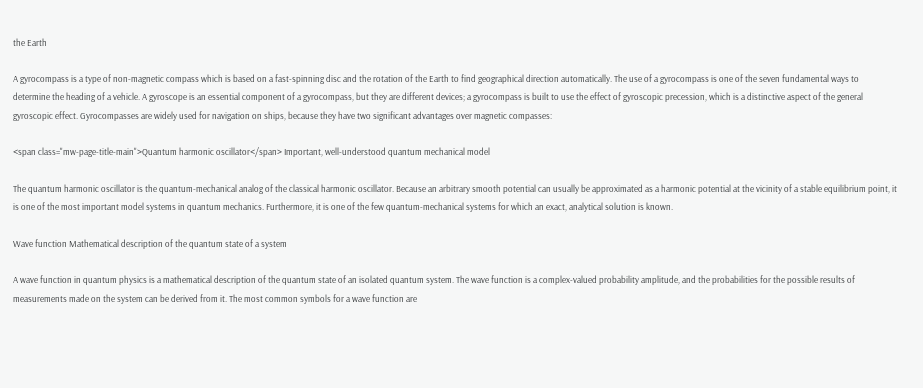the Earth

A gyrocompass is a type of non-magnetic compass which is based on a fast-spinning disc and the rotation of the Earth to find geographical direction automatically. The use of a gyrocompass is one of the seven fundamental ways to determine the heading of a vehicle. A gyroscope is an essential component of a gyrocompass, but they are different devices; a gyrocompass is built to use the effect of gyroscopic precession, which is a distinctive aspect of the general gyroscopic effect. Gyrocompasses are widely used for navigation on ships, because they have two significant advantages over magnetic compasses:

<span class="mw-page-title-main">Quantum harmonic oscillator</span> Important, well-understood quantum mechanical model

The quantum harmonic oscillator is the quantum-mechanical analog of the classical harmonic oscillator. Because an arbitrary smooth potential can usually be approximated as a harmonic potential at the vicinity of a stable equilibrium point, it is one of the most important model systems in quantum mechanics. Furthermore, it is one of the few quantum-mechanical systems for which an exact, analytical solution is known.

Wave function Mathematical description of the quantum state of a system

A wave function in quantum physics is a mathematical description of the quantum state of an isolated quantum system. The wave function is a complex-valued probability amplitude, and the probabilities for the possible results of measurements made on the system can be derived from it. The most common symbols for a wave function are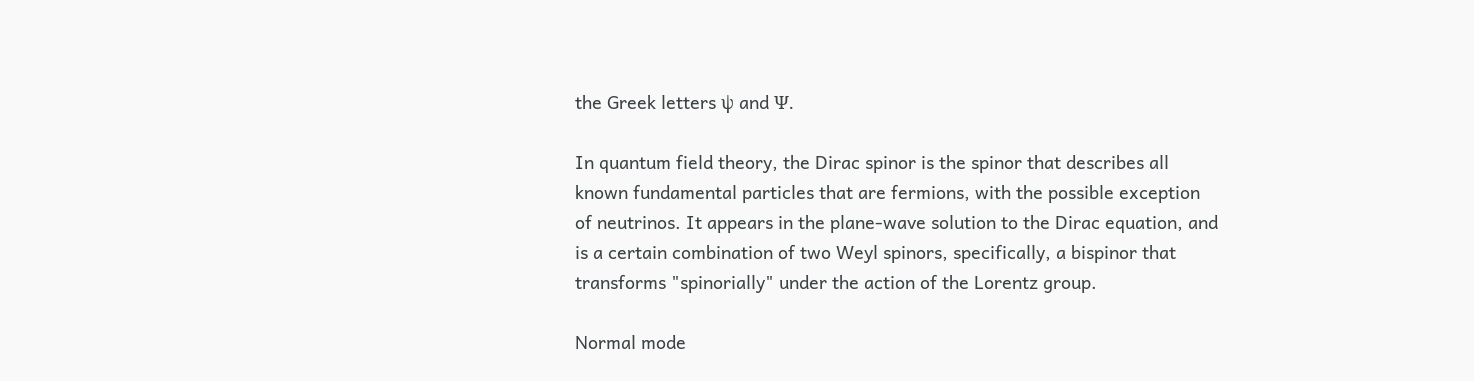the Greek letters ψ and Ψ.

In quantum field theory, the Dirac spinor is the spinor that describes all known fundamental particles that are fermions, with the possible exception of neutrinos. It appears in the plane-wave solution to the Dirac equation, and is a certain combination of two Weyl spinors, specifically, a bispinor that transforms "spinorially" under the action of the Lorentz group.

Normal mode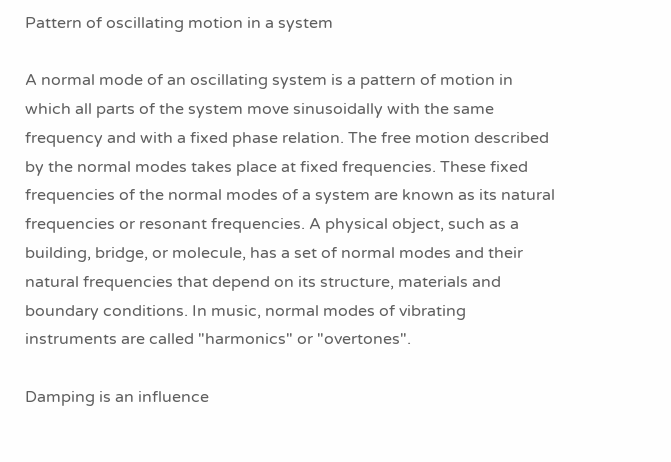Pattern of oscillating motion in a system

A normal mode of an oscillating system is a pattern of motion in which all parts of the system move sinusoidally with the same frequency and with a fixed phase relation. The free motion described by the normal modes takes place at fixed frequencies. These fixed frequencies of the normal modes of a system are known as its natural frequencies or resonant frequencies. A physical object, such as a building, bridge, or molecule, has a set of normal modes and their natural frequencies that depend on its structure, materials and boundary conditions. In music, normal modes of vibrating instruments are called "harmonics" or "overtones".

Damping is an influence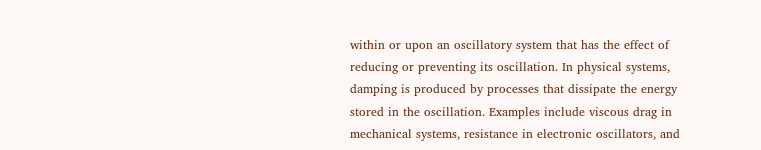within or upon an oscillatory system that has the effect of reducing or preventing its oscillation. In physical systems, damping is produced by processes that dissipate the energy stored in the oscillation. Examples include viscous drag in mechanical systems, resistance in electronic oscillators, and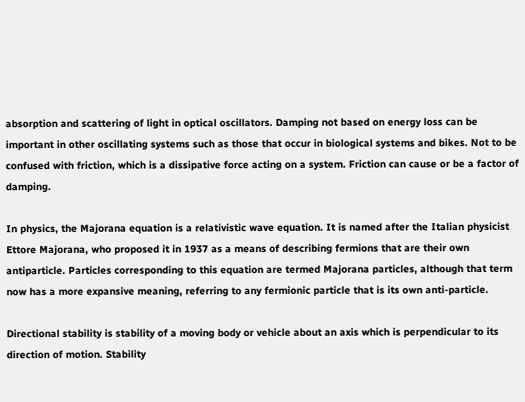absorption and scattering of light in optical oscillators. Damping not based on energy loss can be important in other oscillating systems such as those that occur in biological systems and bikes. Not to be confused with friction, which is a dissipative force acting on a system. Friction can cause or be a factor of damping.

In physics, the Majorana equation is a relativistic wave equation. It is named after the Italian physicist Ettore Majorana, who proposed it in 1937 as a means of describing fermions that are their own antiparticle. Particles corresponding to this equation are termed Majorana particles, although that term now has a more expansive meaning, referring to any fermionic particle that is its own anti-particle.

Directional stability is stability of a moving body or vehicle about an axis which is perpendicular to its direction of motion. Stability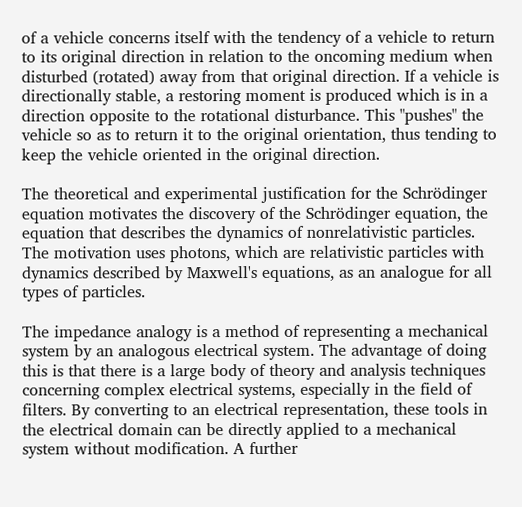of a vehicle concerns itself with the tendency of a vehicle to return to its original direction in relation to the oncoming medium when disturbed (rotated) away from that original direction. If a vehicle is directionally stable, a restoring moment is produced which is in a direction opposite to the rotational disturbance. This "pushes" the vehicle so as to return it to the original orientation, thus tending to keep the vehicle oriented in the original direction.

The theoretical and experimental justification for the Schrödinger equation motivates the discovery of the Schrödinger equation, the equation that describes the dynamics of nonrelativistic particles. The motivation uses photons, which are relativistic particles with dynamics described by Maxwell's equations, as an analogue for all types of particles.

The impedance analogy is a method of representing a mechanical system by an analogous electrical system. The advantage of doing this is that there is a large body of theory and analysis techniques concerning complex electrical systems, especially in the field of filters. By converting to an electrical representation, these tools in the electrical domain can be directly applied to a mechanical system without modification. A further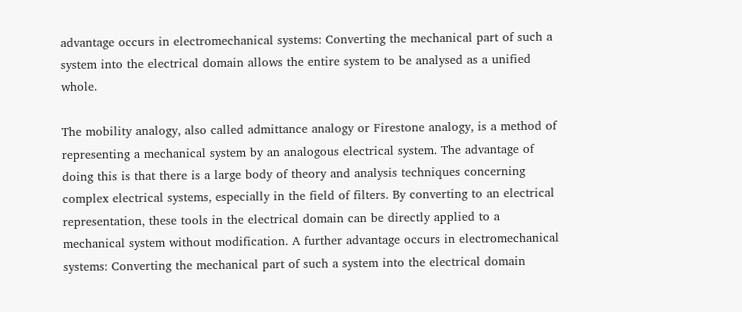advantage occurs in electromechanical systems: Converting the mechanical part of such a system into the electrical domain allows the entire system to be analysed as a unified whole.

The mobility analogy, also called admittance analogy or Firestone analogy, is a method of representing a mechanical system by an analogous electrical system. The advantage of doing this is that there is a large body of theory and analysis techniques concerning complex electrical systems, especially in the field of filters. By converting to an electrical representation, these tools in the electrical domain can be directly applied to a mechanical system without modification. A further advantage occurs in electromechanical systems: Converting the mechanical part of such a system into the electrical domain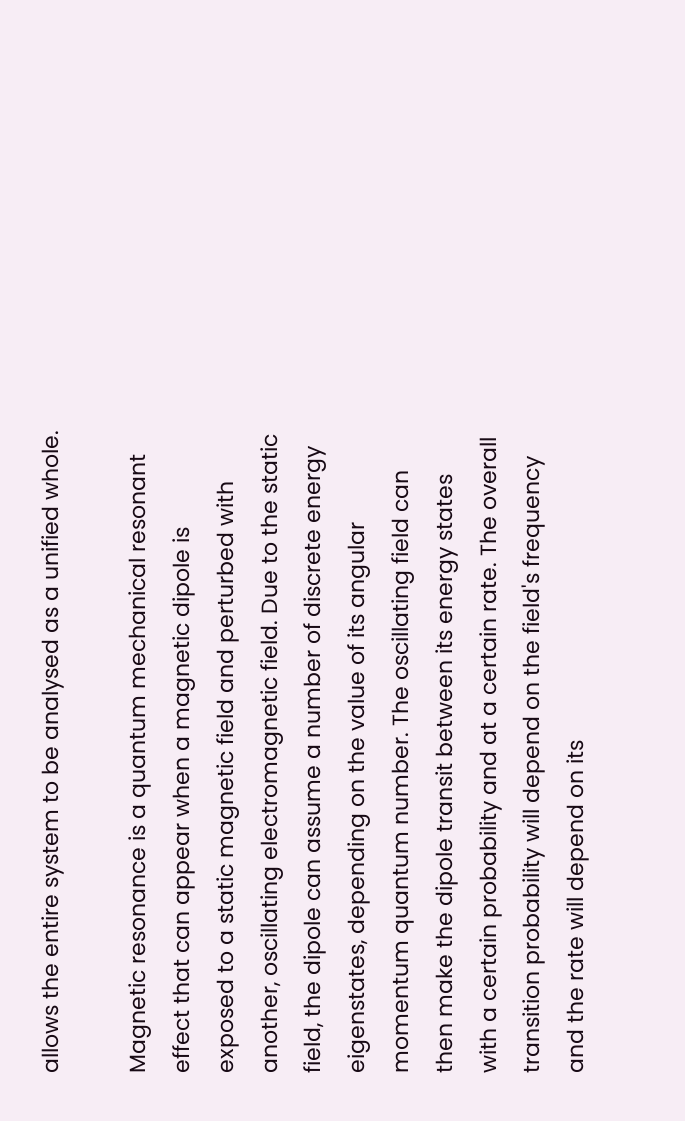allows the entire system to be analysed as a unified whole.

Magnetic resonance is a quantum mechanical resonant effect that can appear when a magnetic dipole is exposed to a static magnetic field and perturbed with another, oscillating electromagnetic field. Due to the static field, the dipole can assume a number of discrete energy eigenstates, depending on the value of its angular momentum quantum number. The oscillating field can then make the dipole transit between its energy states with a certain probability and at a certain rate. The overall transition probability will depend on the field's frequency and the rate will depend on its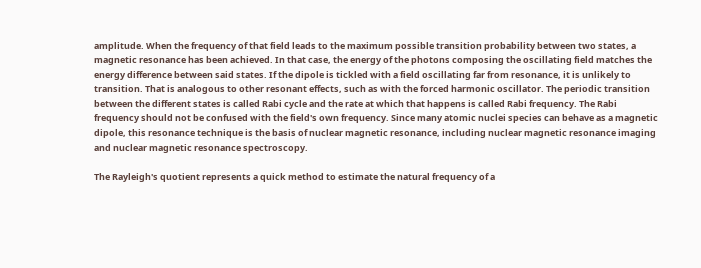amplitude. When the frequency of that field leads to the maximum possible transition probability between two states, a magnetic resonance has been achieved. In that case, the energy of the photons composing the oscillating field matches the energy difference between said states. If the dipole is tickled with a field oscillating far from resonance, it is unlikely to transition. That is analogous to other resonant effects, such as with the forced harmonic oscillator. The periodic transition between the different states is called Rabi cycle and the rate at which that happens is called Rabi frequency. The Rabi frequency should not be confused with the field's own frequency. Since many atomic nuclei species can behave as a magnetic dipole, this resonance technique is the basis of nuclear magnetic resonance, including nuclear magnetic resonance imaging and nuclear magnetic resonance spectroscopy.

The Rayleigh's quotient represents a quick method to estimate the natural frequency of a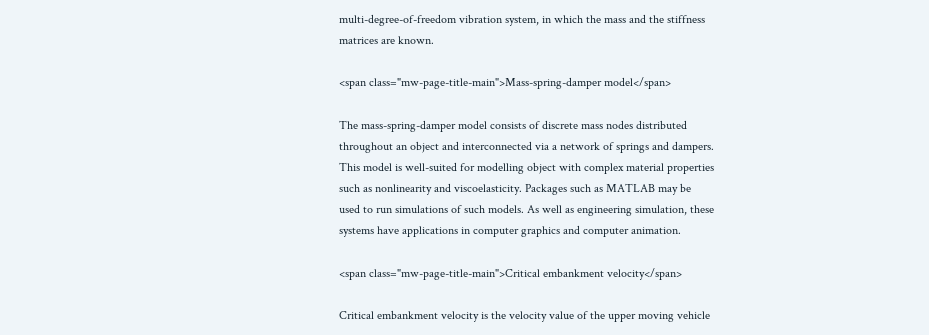multi-degree-of-freedom vibration system, in which the mass and the stiffness matrices are known.

<span class="mw-page-title-main">Mass-spring-damper model</span>

The mass-spring-damper model consists of discrete mass nodes distributed throughout an object and interconnected via a network of springs and dampers. This model is well-suited for modelling object with complex material properties such as nonlinearity and viscoelasticity. Packages such as MATLAB may be used to run simulations of such models. As well as engineering simulation, these systems have applications in computer graphics and computer animation.

<span class="mw-page-title-main">Critical embankment velocity</span>

Critical embankment velocity is the velocity value of the upper moving vehicle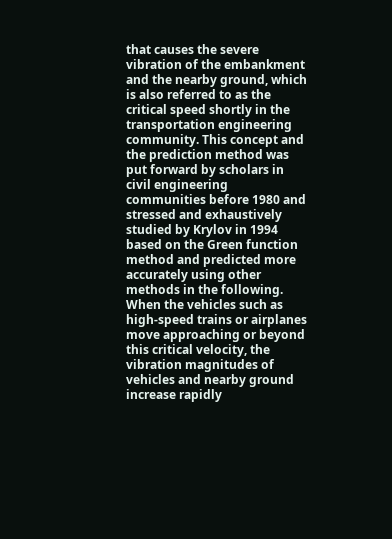that causes the severe vibration of the embankment and the nearby ground, which is also referred to as the critical speed shortly in the transportation engineering community. This concept and the prediction method was put forward by scholars in civil engineering communities before 1980 and stressed and exhaustively studied by Krylov in 1994 based on the Green function method and predicted more accurately using other methods in the following. When the vehicles such as high-speed trains or airplanes move approaching or beyond this critical velocity, the vibration magnitudes of vehicles and nearby ground increase rapidly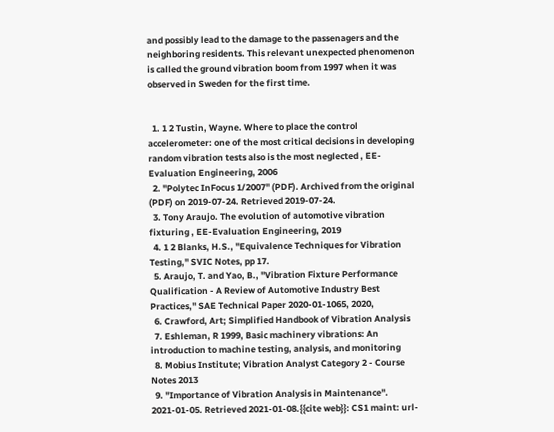and possibly lead to the damage to the passenagers and the neighboring residents. This relevant unexpected phenomenon is called the ground vibration boom from 1997 when it was observed in Sweden for the first time.


  1. 1 2 Tustin, Wayne. Where to place the control accelerometer: one of the most critical decisions in developing random vibration tests also is the most neglected , EE-Evaluation Engineering, 2006
  2. "Polytec InFocus 1/2007" (PDF). Archived from the original (PDF) on 2019-07-24. Retrieved 2019-07-24.
  3. Tony Araujo. The evolution of automotive vibration fixturing , EE-Evaluation Engineering, 2019
  4. 1 2 Blanks, H.S., "Equivalence Techniques for Vibration Testing," SVIC Notes, pp 17.
  5. Araujo, T. and Yao, B., "Vibration Fixture Performance Qualification - A Review of Automotive Industry Best Practices," SAE Technical Paper 2020-01-1065, 2020,
  6. Crawford, Art; Simplified Handbook of Vibration Analysis
  7. Eshleman, R 1999, Basic machinery vibrations: An introduction to machine testing, analysis, and monitoring
  8. Mobius Institute; Vibration Analyst Category 2 - Course Notes 2013
  9. "Importance of Vibration Analysis in Maintenance". 2021-01-05. Retrieved 2021-01-08.{{cite web}}: CS1 maint: url-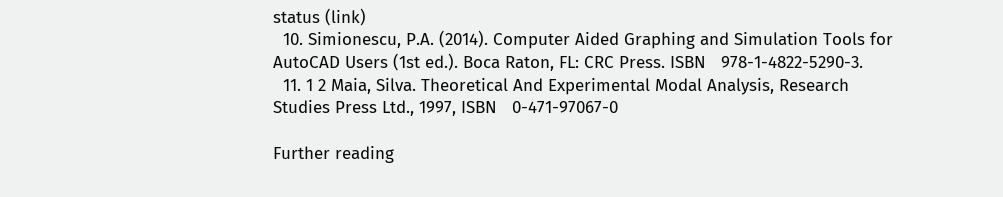status (link)
  10. Simionescu, P.A. (2014). Computer Aided Graphing and Simulation Tools for AutoCAD Users (1st ed.). Boca Raton, FL: CRC Press. ISBN   978-1-4822-5290-3.
  11. 1 2 Maia, Silva. Theoretical And Experimental Modal Analysis, Research Studies Press Ltd., 1997, ISBN   0-471-97067-0

Further reading